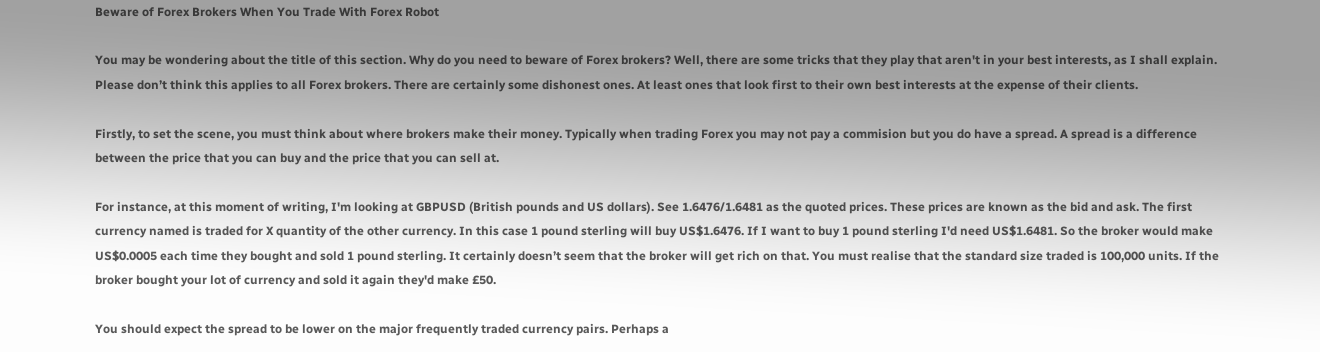Beware of Forex Brokers When You Trade With Forex Robot

You may be wondering about the title of this section. Why do you need to beware of Forex brokers? Well, there are some tricks that they play that aren't in your best interests, as I shall explain. Please don’t think this applies to all Forex brokers. There are certainly some dishonest ones. At least ones that look first to their own best interests at the expense of their clients.

Firstly, to set the scene, you must think about where brokers make their money. Typically when trading Forex you may not pay a commision but you do have a spread. A spread is a difference between the price that you can buy and the price that you can sell at.

For instance, at this moment of writing, I'm looking at GBPUSD (British pounds and US dollars). See 1.6476/1.6481 as the quoted prices. These prices are known as the bid and ask. The first currency named is traded for X quantity of the other currency. In this case 1 pound sterling will buy US$1.6476. If I want to buy 1 pound sterling I'd need US$1.6481. So the broker would make US$0.0005 each time they bought and sold 1 pound sterling. It certainly doesn’t seem that the broker will get rich on that. You must realise that the standard size traded is 100,000 units. If the broker bought your lot of currency and sold it again they'd make £50.

You should expect the spread to be lower on the major frequently traded currency pairs. Perhaps a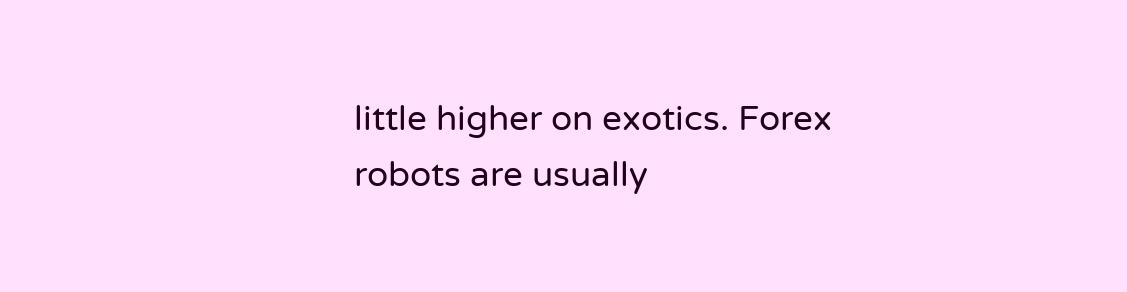little higher on exotics. Forex robots are usually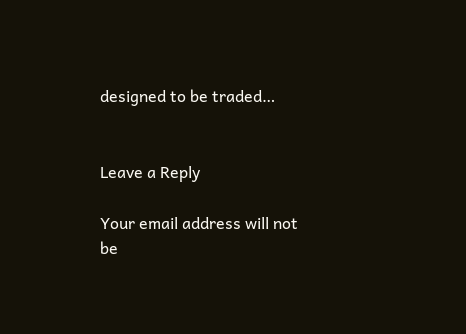designed to be traded…


Leave a Reply

Your email address will not be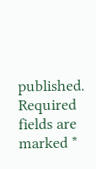published. Required fields are marked *